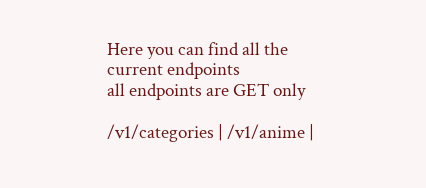Here you can find all the current endpoints
all endpoints are GET only

/v1/categories | /v1/anime |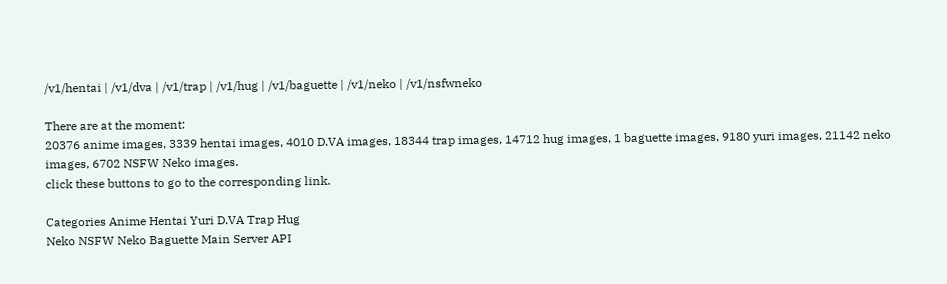/v1/hentai | /v1/dva | /v1/trap | /v1/hug | /v1/baguette | /v1/neko | /v1/nsfwneko

There are at the moment:
20376 anime images, 3339 hentai images, 4010 D.VA images, 18344 trap images, 14712 hug images, 1 baguette images, 9180 yuri images, 21142 neko images, 6702 NSFW Neko images.
click these buttons to go to the corresponding link.

Categories Anime Hentai Yuri D.VA Trap Hug
Neko NSFW Neko Baguette Main Server API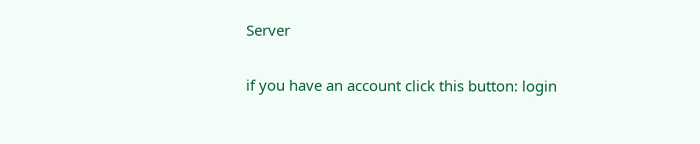Server

if you have an account click this button: login